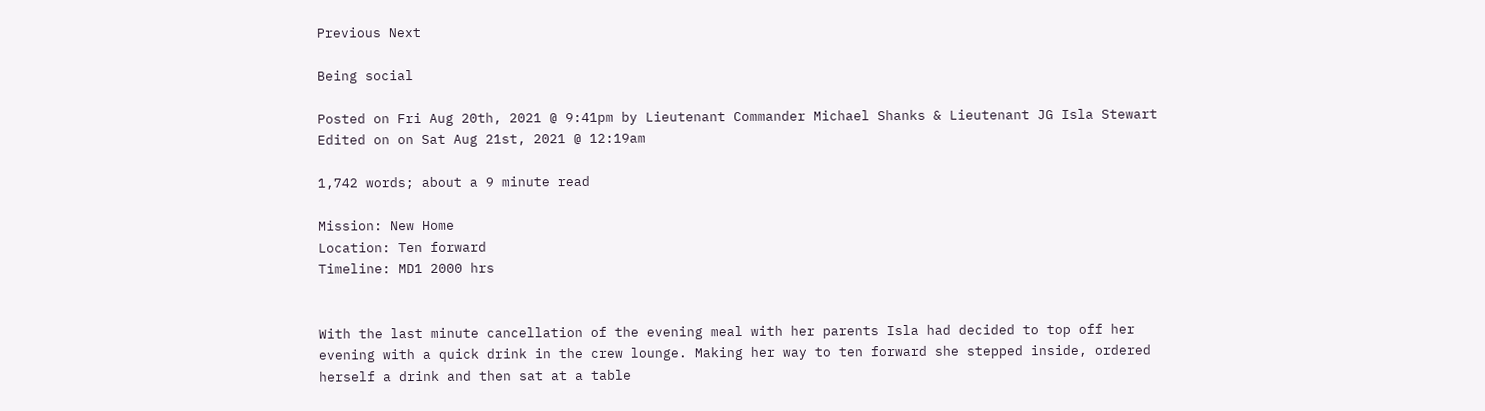Previous Next

Being social

Posted on Fri Aug 20th, 2021 @ 9:41pm by Lieutenant Commander Michael Shanks & Lieutenant JG Isla Stewart
Edited on on Sat Aug 21st, 2021 @ 12:19am

1,742 words; about a 9 minute read

Mission: New Home
Location: Ten forward
Timeline: MD1 2000 hrs


With the last minute cancellation of the evening meal with her parents Isla had decided to top off her evening with a quick drink in the crew lounge. Making her way to ten forward she stepped inside, ordered herself a drink and then sat at a table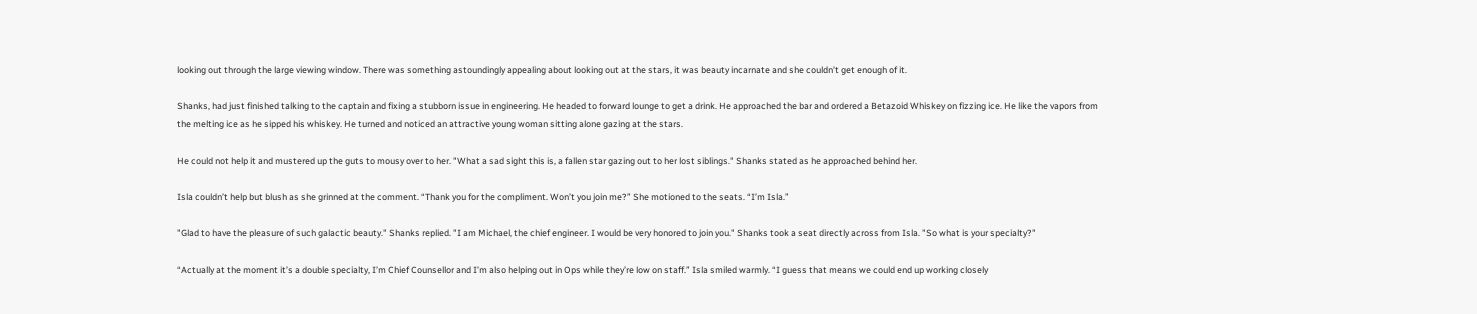looking out through the large viewing window. There was something astoundingly appealing about looking out at the stars, it was beauty incarnate and she couldn’t get enough of it.

Shanks, had just finished talking to the captain and fixing a stubborn issue in engineering. He headed to forward lounge to get a drink. He approached the bar and ordered a Betazoid Whiskey on fizzing ice. He like the vapors from the melting ice as he sipped his whiskey. He turned and noticed an attractive young woman sitting alone gazing at the stars.

He could not help it and mustered up the guts to mousy over to her. "What a sad sight this is, a fallen star gazing out to her lost siblings." Shanks stated as he approached behind her.

Isla couldn’t help but blush as she grinned at the comment. “Thank you for the compliment. Won’t you join me?” She motioned to the seats. “I’m Isla.”

"Glad to have the pleasure of such galactic beauty." Shanks replied. "I am Michael, the chief engineer. I would be very honored to join you." Shanks took a seat directly across from Isla. "So what is your specialty?"

“Actually at the moment it’s a double specialty, I’m Chief Counsellor and I’m also helping out in Ops while they’re low on staff.” Isla smiled warmly. “I guess that means we could end up working closely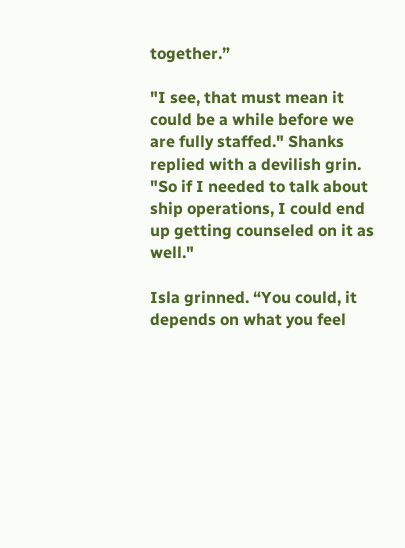together.”

"I see, that must mean it could be a while before we are fully staffed." Shanks replied with a devilish grin. "So if I needed to talk about ship operations, I could end up getting counseled on it as well."

Isla grinned. “You could, it depends on what you feel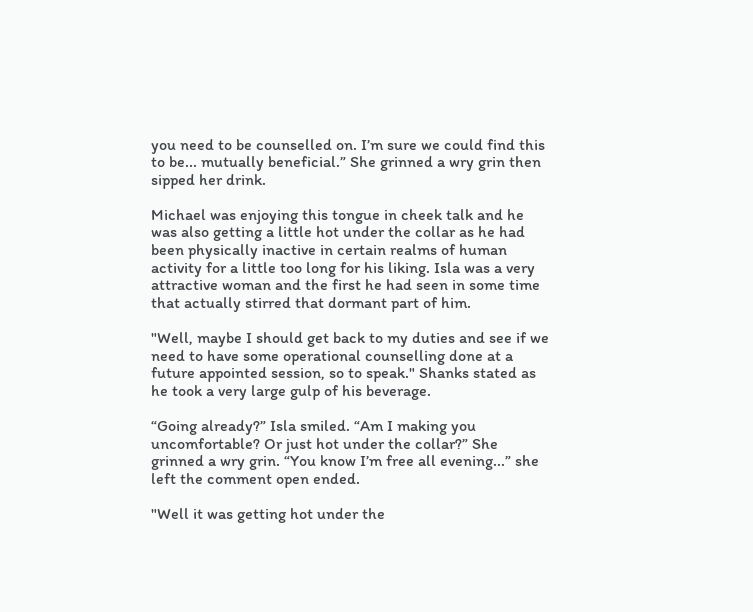you need to be counselled on. I’m sure we could find this to be... mutually beneficial.” She grinned a wry grin then sipped her drink.

Michael was enjoying this tongue in cheek talk and he was also getting a little hot under the collar as he had been physically inactive in certain realms of human activity for a little too long for his liking. Isla was a very attractive woman and the first he had seen in some time that actually stirred that dormant part of him.

"Well, maybe I should get back to my duties and see if we need to have some operational counselling done at a future appointed session, so to speak." Shanks stated as he took a very large gulp of his beverage.

“Going already?” Isla smiled. “Am I making you uncomfortable? Or just hot under the collar?” She grinned a wry grin. “You know I’m free all evening...” she left the comment open ended.

"Well it was getting hot under the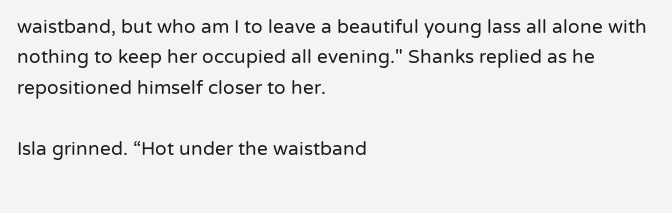waistband, but who am I to leave a beautiful young lass all alone with nothing to keep her occupied all evening." Shanks replied as he repositioned himself closer to her.

Isla grinned. “Hot under the waistband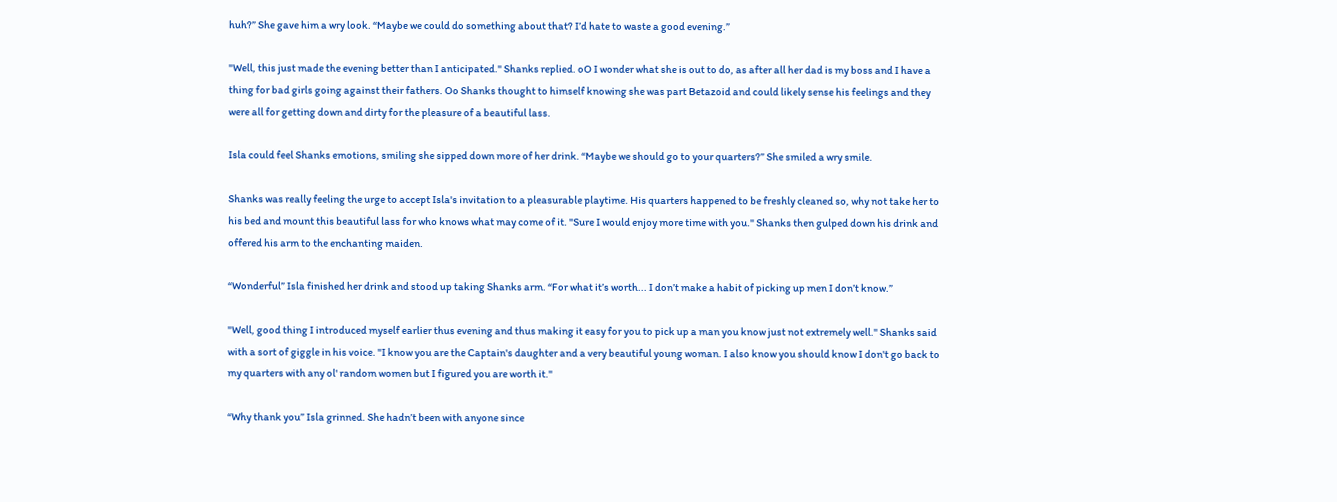huh?” She gave him a wry look. “Maybe we could do something about that? I’d hate to waste a good evening.”

"Well, this just made the evening better than I anticipated." Shanks replied. oO I wonder what she is out to do, as after all her dad is my boss and I have a thing for bad girls going against their fathers. Oo Shanks thought to himself knowing she was part Betazoid and could likely sense his feelings and they were all for getting down and dirty for the pleasure of a beautiful lass.

Isla could feel Shanks emotions, smiling she sipped down more of her drink. “Maybe we should go to your quarters?” She smiled a wry smile.

Shanks was really feeling the urge to accept Isla's invitation to a pleasurable playtime. His quarters happened to be freshly cleaned so, why not take her to his bed and mount this beautiful lass for who knows what may come of it. "Sure I would enjoy more time with you." Shanks then gulped down his drink and offered his arm to the enchanting maiden.

“Wonderful” Isla finished her drink and stood up taking Shanks arm. “For what it’s worth... I don’t make a habit of picking up men I don’t know.”

"Well, good thing I introduced myself earlier thus evening and thus making it easy for you to pick up a man you know just not extremely well." Shanks said with a sort of giggle in his voice. "I know you are the Captain's daughter and a very beautiful young woman. I also know you should know I don't go back to my quarters with any ol' random women but I figured you are worth it."

“Why thank you” Isla grinned. She hadn’t been with anyone since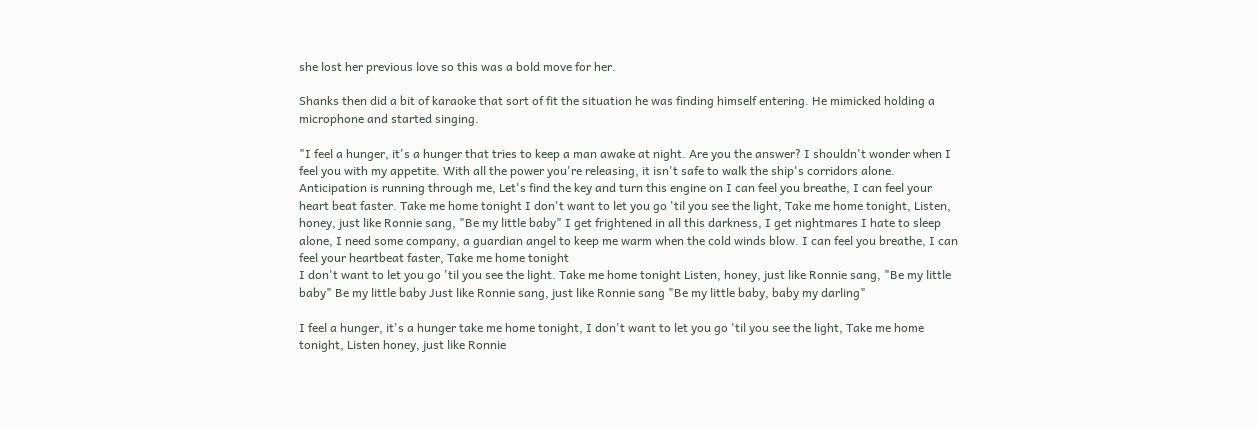she lost her previous love so this was a bold move for her.

Shanks then did a bit of karaoke that sort of fit the situation he was finding himself entering. He mimicked holding a microphone and started singing.

"I feel a hunger, it's a hunger that tries to keep a man awake at night. Are you the answer? I shouldn't wonder when I feel you with my appetite. With all the power you're releasing, it isn't safe to walk the ship's corridors alone. Anticipation is running through me, Let's find the key and turn this engine on I can feel you breathe, I can feel your heart beat faster. Take me home tonight I don't want to let you go 'til you see the light, Take me home tonight, Listen, honey, just like Ronnie sang, "Be my little baby" I get frightened in all this darkness, I get nightmares I hate to sleep alone, I need some company, a guardian angel to keep me warm when the cold winds blow. I can feel you breathe, I can feel your heartbeat faster, Take me home tonight
I don't want to let you go 'til you see the light. Take me home tonight Listen, honey, just like Ronnie sang, "Be my little baby" Be my little baby Just like Ronnie sang, just like Ronnie sang "Be my little baby, baby my darling"

I feel a hunger, it's a hunger take me home tonight, I don't want to let you go 'til you see the light, Take me home tonight, Listen honey, just like Ronnie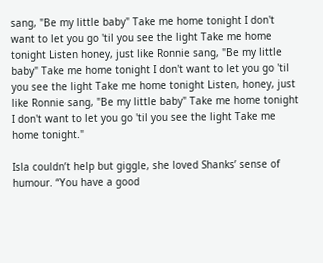sang, "Be my little baby" Take me home tonight I don't want to let you go 'til you see the light Take me home tonight Listen honey, just like Ronnie sang, "Be my little baby" Take me home tonight I don't want to let you go 'til you see the light Take me home tonight Listen, honey, just like Ronnie sang, "Be my little baby" Take me home tonight I don't want to let you go 'til you see the light Take me home tonight."

Isla couldn’t help but giggle, she loved Shanks’ sense of humour. “You have a good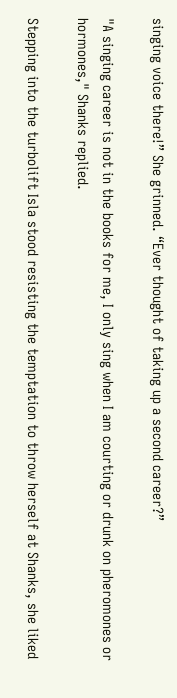singing voice there!” She grinned. “Ever thought of taking up a second career?”

"A singing career is not in the books for me, I only sing when I am courting or drunk on pheromones or hormones," Shanks replied.

Stepping into the turbolift Isla stood resisting the temptation to throw herself at Shanks, she liked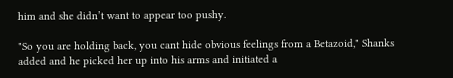him and she didn’t want to appear too pushy.

"So you are holding back, you cant hide obvious feelings from a Betazoid," Shanks added and he picked her up into his arms and initiated a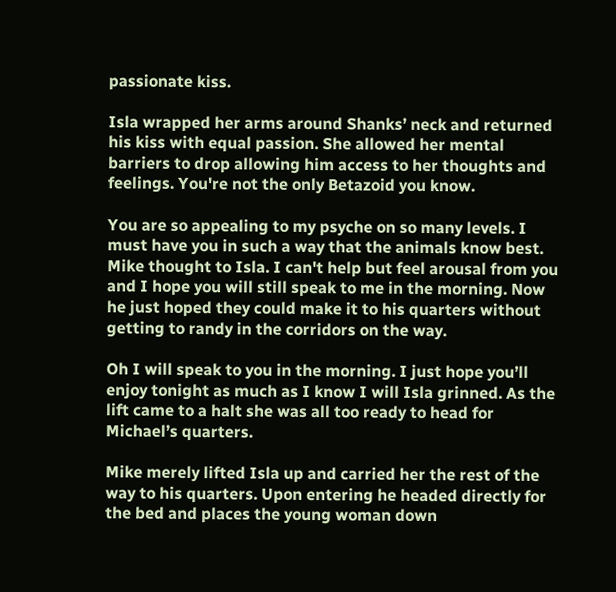passionate kiss.

Isla wrapped her arms around Shanks’ neck and returned his kiss with equal passion. She allowed her mental barriers to drop allowing him access to her thoughts and feelings. You're not the only Betazoid you know.

You are so appealing to my psyche on so many levels. I must have you in such a way that the animals know best. Mike thought to Isla. I can't help but feel arousal from you and I hope you will still speak to me in the morning. Now he just hoped they could make it to his quarters without getting to randy in the corridors on the way.

Oh I will speak to you in the morning. I just hope you’ll enjoy tonight as much as I know I will Isla grinned. As the lift came to a halt she was all too ready to head for Michael’s quarters.

Mike merely lifted Isla up and carried her the rest of the way to his quarters. Upon entering he headed directly for the bed and places the young woman down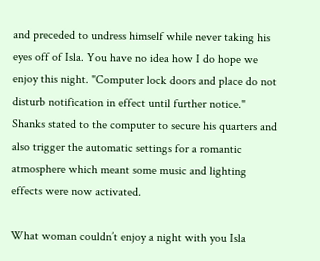and preceded to undress himself while never taking his eyes off of Isla. You have no idea how I do hope we enjoy this night. "Computer lock doors and place do not disturb notification in effect until further notice." Shanks stated to the computer to secure his quarters and also trigger the automatic settings for a romantic atmosphere which meant some music and lighting effects were now activated.

What woman couldn’t enjoy a night with you Isla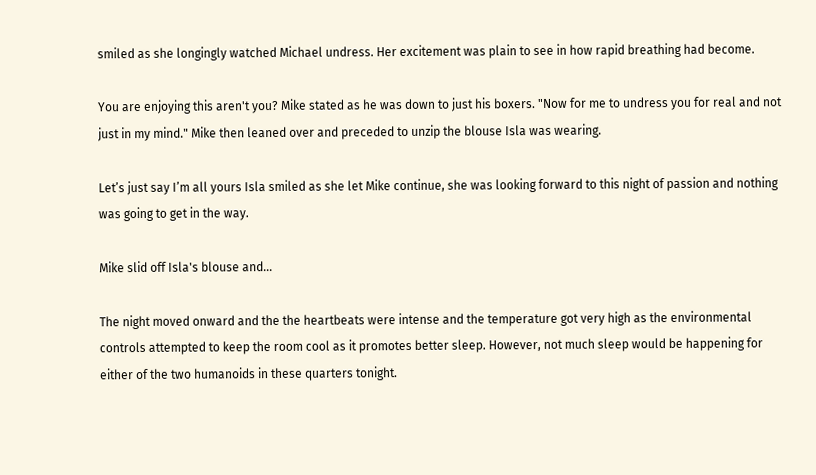smiled as she longingly watched Michael undress. Her excitement was plain to see in how rapid breathing had become.

You are enjoying this aren't you? Mike stated as he was down to just his boxers. "Now for me to undress you for real and not just in my mind." Mike then leaned over and preceded to unzip the blouse Isla was wearing.

Let’s just say I’m all yours Isla smiled as she let Mike continue, she was looking forward to this night of passion and nothing was going to get in the way.

Mike slid off Isla's blouse and...

The night moved onward and the the heartbeats were intense and the temperature got very high as the environmental controls attempted to keep the room cool as it promotes better sleep. However, not much sleep would be happening for either of the two humanoids in these quarters tonight.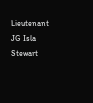Lieutenant JG Isla Stewart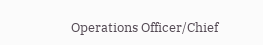Operations Officer/Chief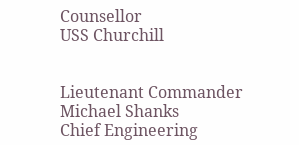Counsellor
USS Churchill


Lieutenant Commander Michael Shanks
Chief Engineering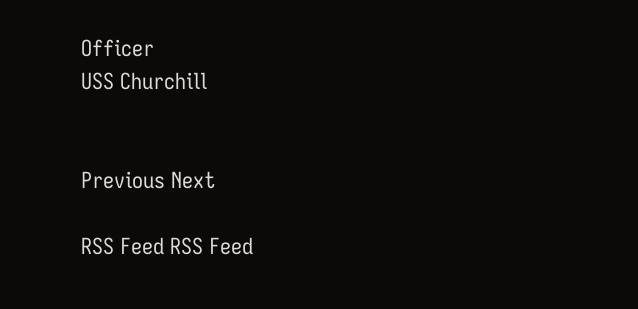Officer
USS Churchill


Previous Next

RSS Feed RSS Feed